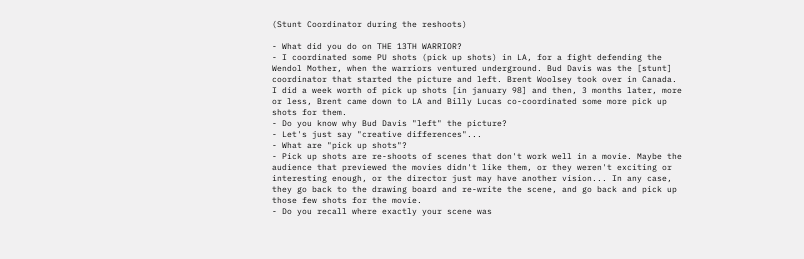(Stunt Coordinator during the reshoots)

- What did you do on THE 13TH WARRIOR?
- I coordinated some PU shots (pick up shots) in LA, for a fight defending the Wendol Mother, when the warriors ventured underground. Bud Davis was the [stunt] coordinator that started the picture and left. Brent Woolsey took over in Canada. I did a week worth of pick up shots [in january 98] and then, 3 months later, more or less, Brent came down to LA and Billy Lucas co-coordinated some more pick up shots for them.
- Do you know why Bud Davis "left" the picture?
- Let's just say "creative differences"...
- What are "pick up shots"?
- Pick up shots are re-shoots of scenes that don't work well in a movie. Maybe the audience that previewed the movies didn't like them, or they weren't exciting or interesting enough, or the director just may have another vision... In any case, they go back to the drawing board and re-write the scene, and go back and pick up those few shots for the movie.
- Do you recall where exactly your scene was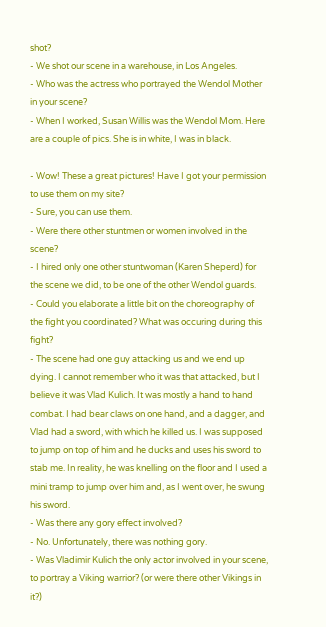shot?
- We shot our scene in a warehouse, in Los Angeles.
- Who was the actress who portrayed the Wendol Mother in your scene?
- When I worked, Susan Willis was the Wendol Mom. Here are a couple of pics. She is in white, I was in black.

- Wow! These a great pictures! Have I got your permission to use them on my site?
- Sure, you can use them.
- Were there other stuntmen or women involved in the scene?
- I hired only one other stuntwoman (Karen Sheperd) for the scene we did, to be one of the other Wendol guards.
- Could you elaborate a little bit on the choreography of the fight you coordinated? What was occuring during this fight?
- The scene had one guy attacking us and we end up dying. I cannot remember who it was that attacked, but I believe it was Vlad Kulich. It was mostly a hand to hand combat. I had bear claws on one hand, and a dagger, and Vlad had a sword, with which he killed us. I was supposed to jump on top of him and he ducks and uses his sword to stab me. In reality, he was knelling on the floor and I used a mini tramp to jump over him and, as I went over, he swung his sword.
- Was there any gory effect involved?
- No. Unfortunately, there was nothing gory.
- Was Vladimir Kulich the only actor involved in your scene, to portray a Viking warrior? (or were there other Vikings in it?)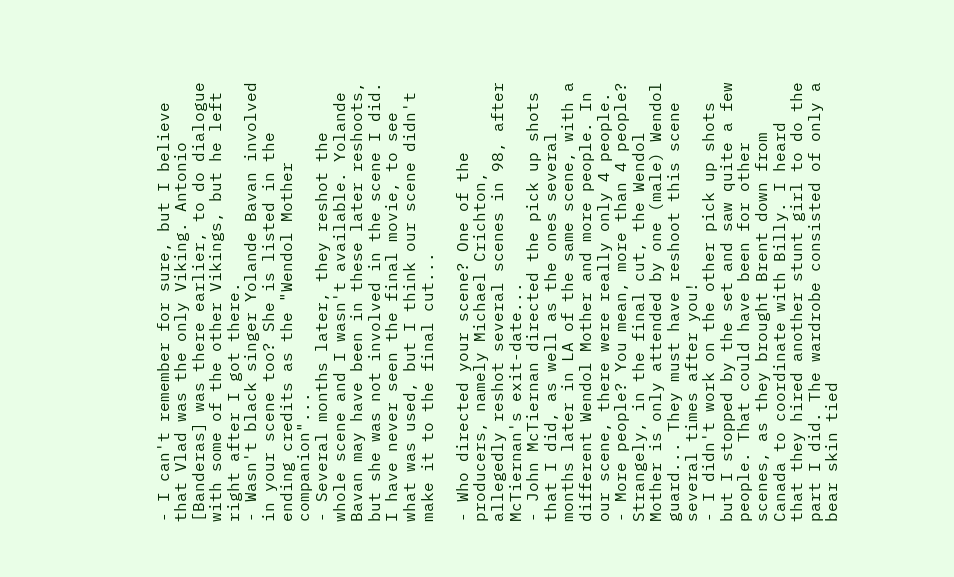- I can't remember for sure, but I believe that Vlad was the only Viking. Antonio [Banderas] was there earlier, to do dialogue with some of the other Vikings, but he left right after I got there.
- Wasn't black singer Yolande Bavan involved in your scene too? She is listed in the ending credits as the "Wendol Mother companion"...
- Several months later, they reshot the whole scene and I wasn't available. Yolande Bavan may have been in these later reshoots, but she was not involved in the scene I did. I have never seen the final movie, to see what was used, but I think our scene didn't make it to the final cut...

- Who directed your scene? One of the producers, namely Michael Crichton, allegedly reshot several scenes in 98, after McTiernan's exit-date...
- John McTiernan directed the pick up shots that I did, as well as the ones several months later in LA of the same scene, with a different Wendol Mother and more people. In our scene, there were really only 4 people.
- More people? You mean, more than 4 people? Strangely, in the final cut, the Wendol Mother is only attended by one (male) Wendol guard... They must have reshoot this scene several times after you!
- I didn't work on the other pick up shots but I stopped by the set and saw quite a few people. That could have been for other scenes, as they brought Brent down from Canada to coordinate with Billy. I heard that they hired another stunt girl to do the part I did. The wardrobe consisted of only a bear skin tied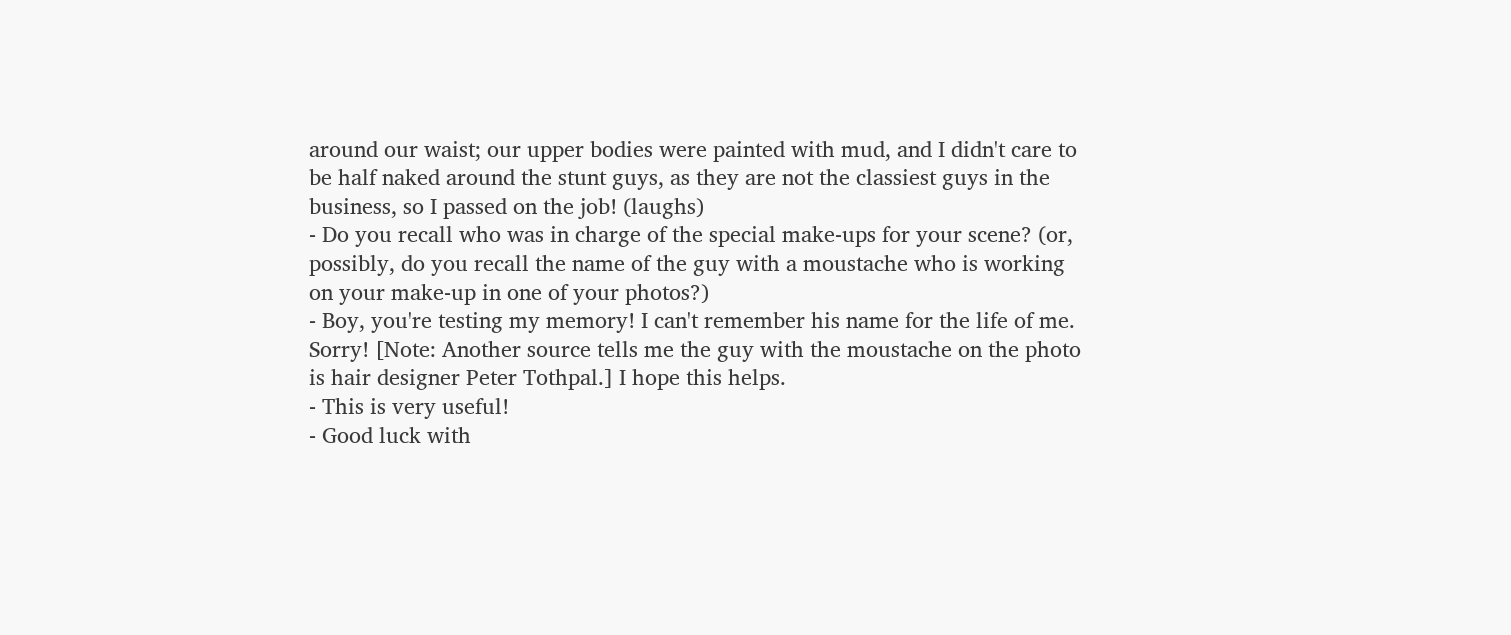around our waist; our upper bodies were painted with mud, and I didn't care to be half naked around the stunt guys, as they are not the classiest guys in the business, so I passed on the job! (laughs)
- Do you recall who was in charge of the special make-ups for your scene? (or, possibly, do you recall the name of the guy with a moustache who is working on your make-up in one of your photos?)
- Boy, you're testing my memory! I can't remember his name for the life of me. Sorry! [Note: Another source tells me the guy with the moustache on the photo is hair designer Peter Tothpal.] I hope this helps.
- This is very useful!
- Good luck with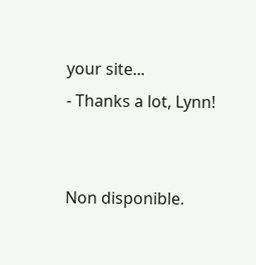your site...
- Thanks a lot, Lynn!


Non disponible.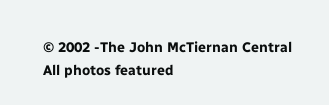© 2002 -The John McTiernan Central
All photos featured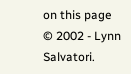on this page
© 2002 - Lynn Salvatori.